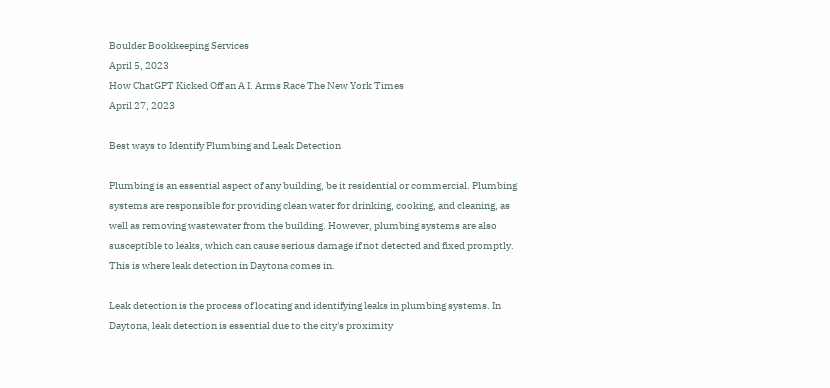Boulder Bookkeeping Services
April 5, 2023
How ChatGPT Kicked Off an A I. Arms Race The New York Times
April 27, 2023

Best ways to Identify Plumbing and Leak Detection

Plumbing is an essential aspect of any building, be it residential or commercial. Plumbing systems are responsible for providing clean water for drinking, cooking, and cleaning, as well as removing wastewater from the building. However, plumbing systems are also susceptible to leaks, which can cause serious damage if not detected and fixed promptly. This is where leak detection in Daytona comes in.

Leak detection is the process of locating and identifying leaks in plumbing systems. In Daytona, leak detection is essential due to the city's proximity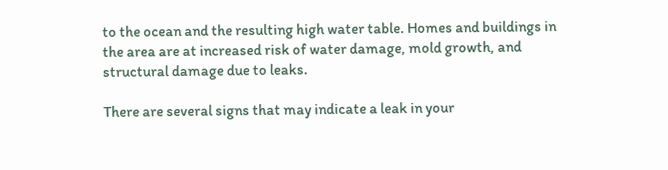to the ocean and the resulting high water table. Homes and buildings in the area are at increased risk of water damage, mold growth, and structural damage due to leaks.

There are several signs that may indicate a leak in your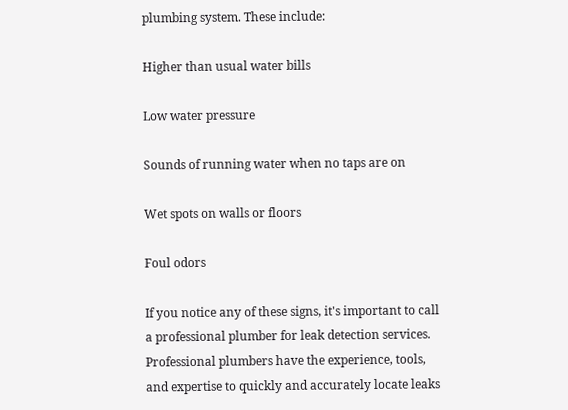plumbing system. These include:

Higher than usual water bills

Low water pressure

Sounds of running water when no taps are on

Wet spots on walls or floors

Foul odors

If you notice any of these signs, it's important to call a professional plumber for leak detection services. Professional plumbers have the experience, tools, and expertise to quickly and accurately locate leaks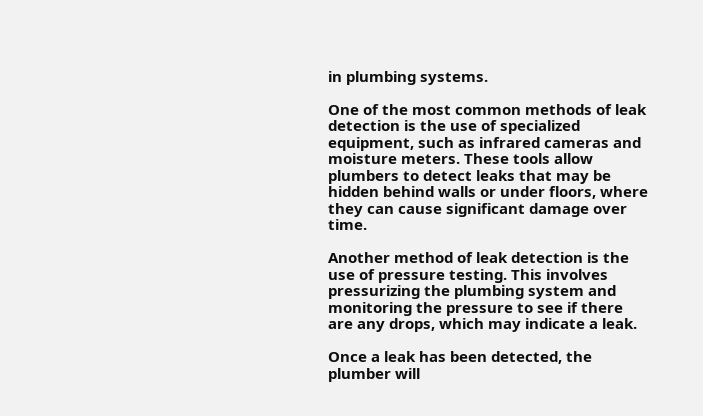in plumbing systems.

One of the most common methods of leak detection is the use of specialized equipment, such as infrared cameras and moisture meters. These tools allow plumbers to detect leaks that may be hidden behind walls or under floors, where they can cause significant damage over time.

Another method of leak detection is the use of pressure testing. This involves pressurizing the plumbing system and monitoring the pressure to see if there are any drops, which may indicate a leak.

Once a leak has been detected, the plumber will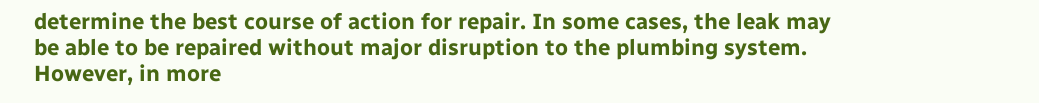determine the best course of action for repair. In some cases, the leak may be able to be repaired without major disruption to the plumbing system. However, in more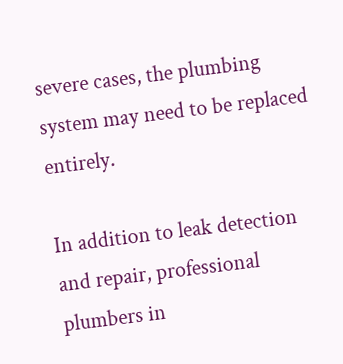severe cases, the plumbing system may need to be replaced entirely.

In addition to leak detection and repair, professional plumbers in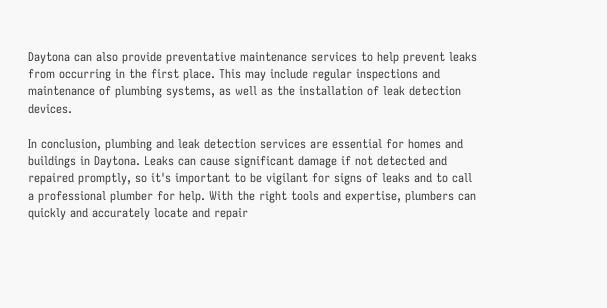Daytona can also provide preventative maintenance services to help prevent leaks from occurring in the first place. This may include regular inspections and maintenance of plumbing systems, as well as the installation of leak detection devices.

In conclusion, plumbing and leak detection services are essential for homes and buildings in Daytona. Leaks can cause significant damage if not detected and repaired promptly, so it's important to be vigilant for signs of leaks and to call a professional plumber for help. With the right tools and expertise, plumbers can quickly and accurately locate and repair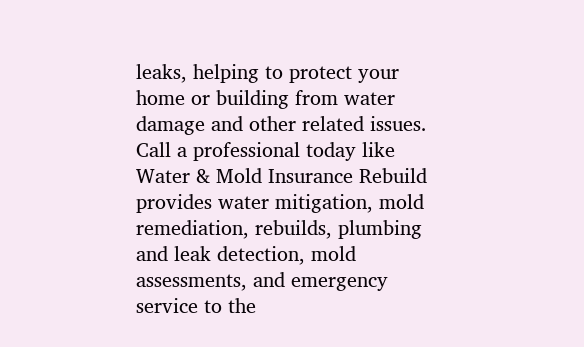leaks, helping to protect your home or building from water damage and other related issues. Call a professional today like Water & Mold Insurance Rebuild provides water mitigation, mold remediation, rebuilds, plumbing and leak detection, mold assessments, and emergency service to the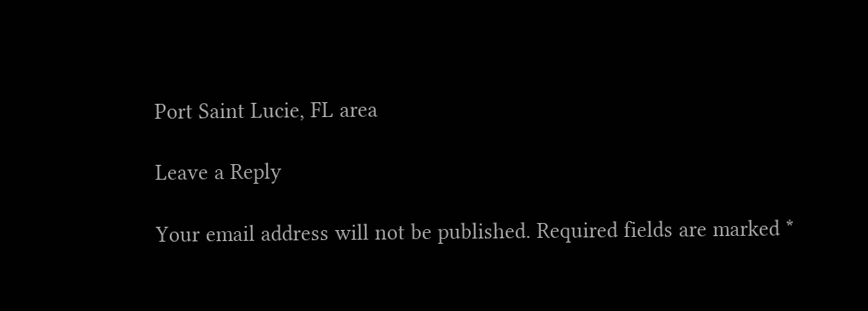Port Saint Lucie, FL area

Leave a Reply

Your email address will not be published. Required fields are marked *